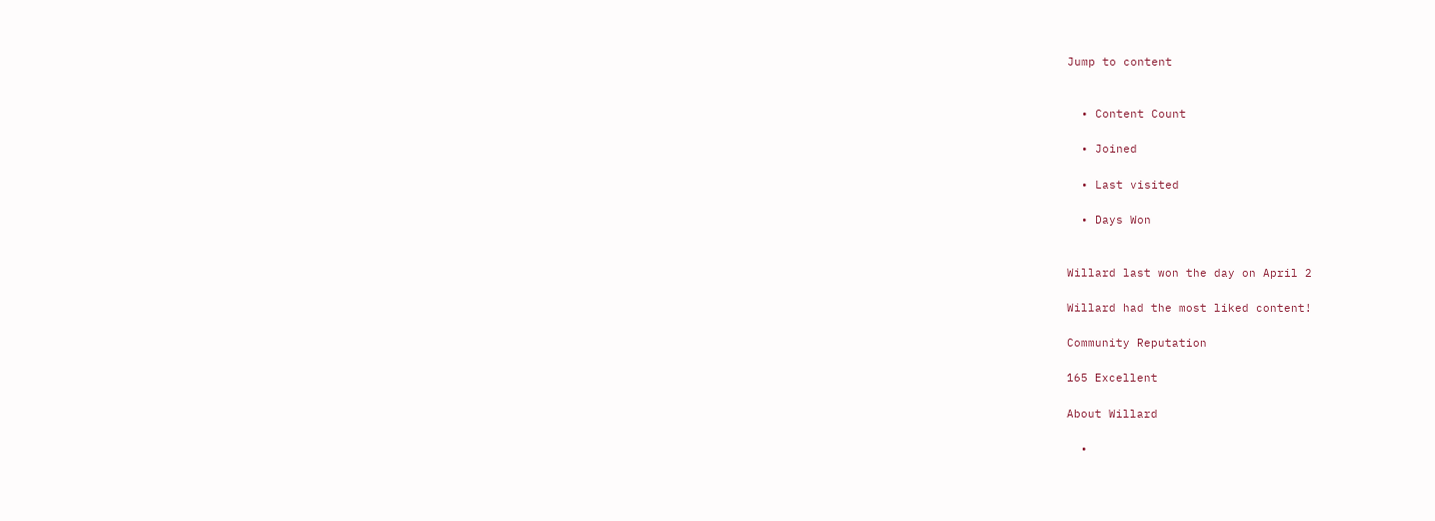Jump to content


  • Content Count

  • Joined

  • Last visited

  • Days Won


Willard last won the day on April 2

Willard had the most liked content!

Community Reputation

165 Excellent

About Willard

  •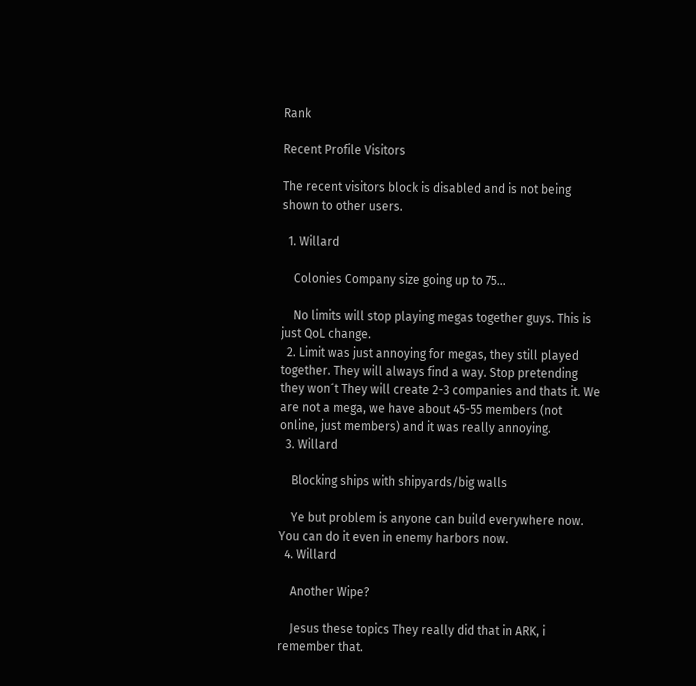Rank

Recent Profile Visitors

The recent visitors block is disabled and is not being shown to other users.

  1. Willard

    Colonies Company size going up to 75...

    No limits will stop playing megas together guys. This is just QoL change.
  2. Limit was just annoying for megas, they still played together. They will always find a way. Stop pretending they won´t They will create 2-3 companies and thats it. We are not a mega, we have about 45-55 members (not online, just members) and it was really annoying.
  3. Willard

    Blocking ships with shipyards/big walls

    Ye but problem is anyone can build everywhere now. You can do it even in enemy harbors now.
  4. Willard

    Another Wipe?

    Jesus these topics They really did that in ARK, i remember that.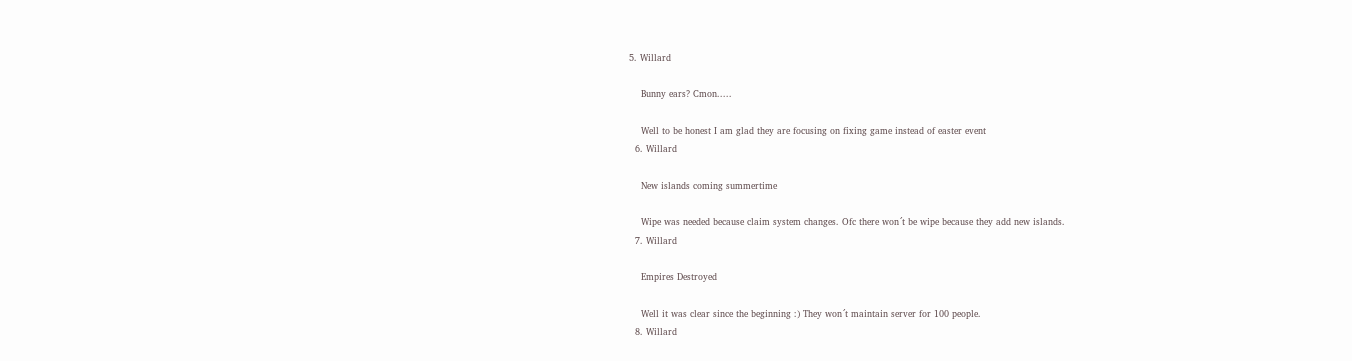5. Willard

    Bunny ears? Cmon.....

    Well to be honest I am glad they are focusing on fixing game instead of easter event
  6. Willard

    New islands coming summertime

    Wipe was needed because claim system changes. Ofc there won´t be wipe because they add new islands.
  7. Willard

    Empires Destroyed

    Well it was clear since the beginning :) They won´t maintain server for 100 people.
  8. Willard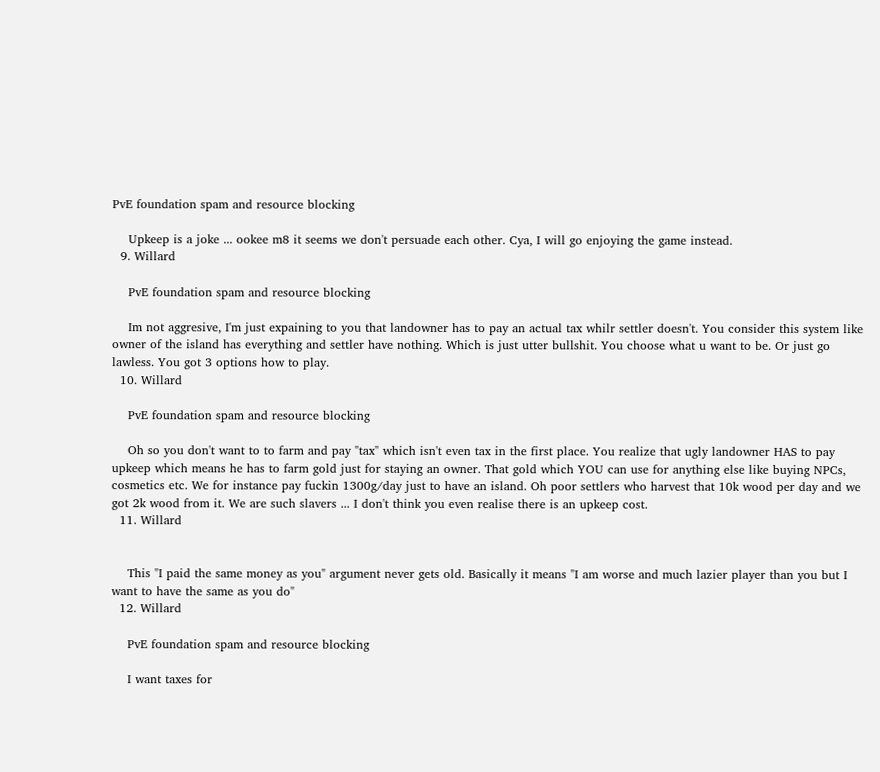PvE foundation spam and resource blocking

    Upkeep is a joke ... ookee m8 it seems we don't persuade each other. Cya, I will go enjoying the game instead.
  9. Willard

    PvE foundation spam and resource blocking

    Im not aggresive, I'm just expaining to you that landowner has to pay an actual tax whilr settler doesn't. You consider this system like owner of the island has everything and settler have nothing. Which is just utter bullshit. You choose what u want to be. Or just go lawless. You got 3 options how to play.
  10. Willard

    PvE foundation spam and resource blocking

    Oh so you don't want to to farm and pay "tax" which isn't even tax in the first place. You realize that ugly landowner HAS to pay upkeep which means he has to farm gold just for staying an owner. That gold which YOU can use for anything else like buying NPCs, cosmetics etc. We for instance pay fuckin 1300g/day just to have an island. Oh poor settlers who harvest that 10k wood per day and we got 2k wood from it. We are such slavers ... I don't think you even realise there is an upkeep cost.
  11. Willard


    This "I paid the same money as you" argument never gets old. Basically it means "I am worse and much lazier player than you but I want to have the same as you do"
  12. Willard

    PvE foundation spam and resource blocking

    I want taxes for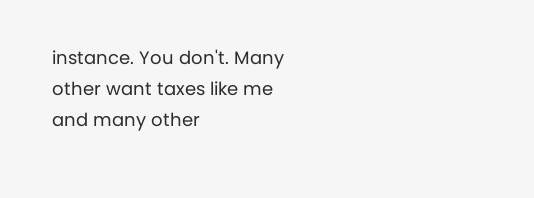instance. You don't. Many other want taxes like me and many other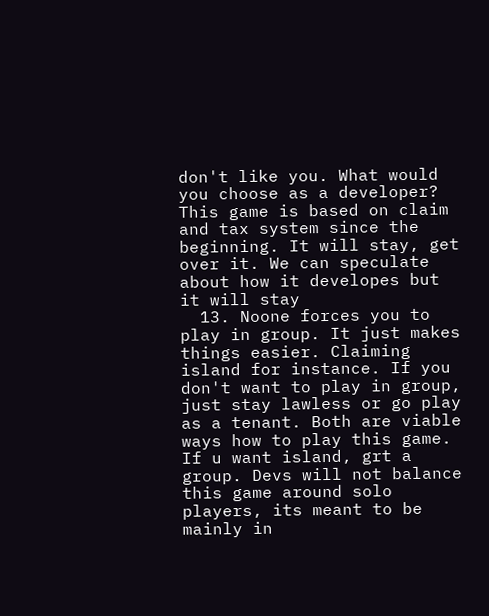don't like you. What would you choose as a developer? This game is based on claim and tax system since the beginning. It will stay, get over it. We can speculate about how it developes but it will stay
  13. Noone forces you to play in group. It just makes things easier. Claiming island for instance. If you don't want to play in group, just stay lawless or go play as a tenant. Both are viable ways how to play this game. If u want island, grt a group. Devs will not balance this game around solo players, its meant to be mainly in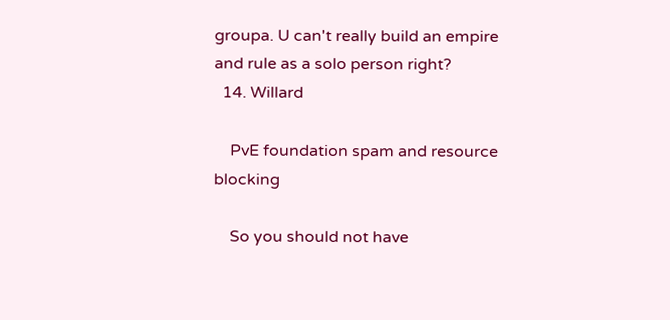groupa. U can't really build an empire and rule as a solo person right?
  14. Willard

    PvE foundation spam and resource blocking

    So you should not have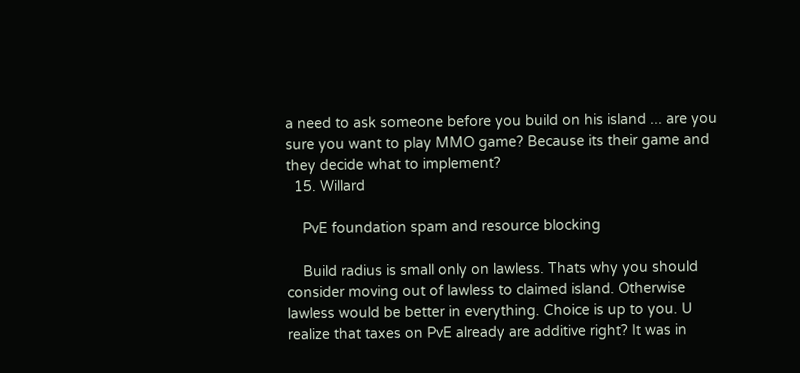a need to ask someone before you build on his island ... are you sure you want to play MMO game? Because its their game and they decide what to implement?
  15. Willard

    PvE foundation spam and resource blocking

    Build radius is small only on lawless. Thats why you should consider moving out of lawless to claimed island. Otherwise lawless would be better in everything. Choice is up to you. U realize that taxes on PvE already are additive right? It was in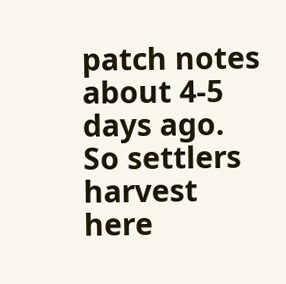patch notes about 4-5 days ago. So settlers harvest here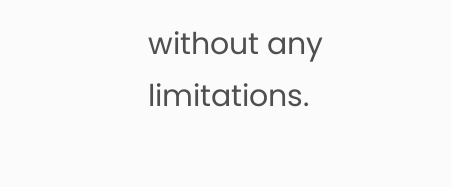without any limitations.